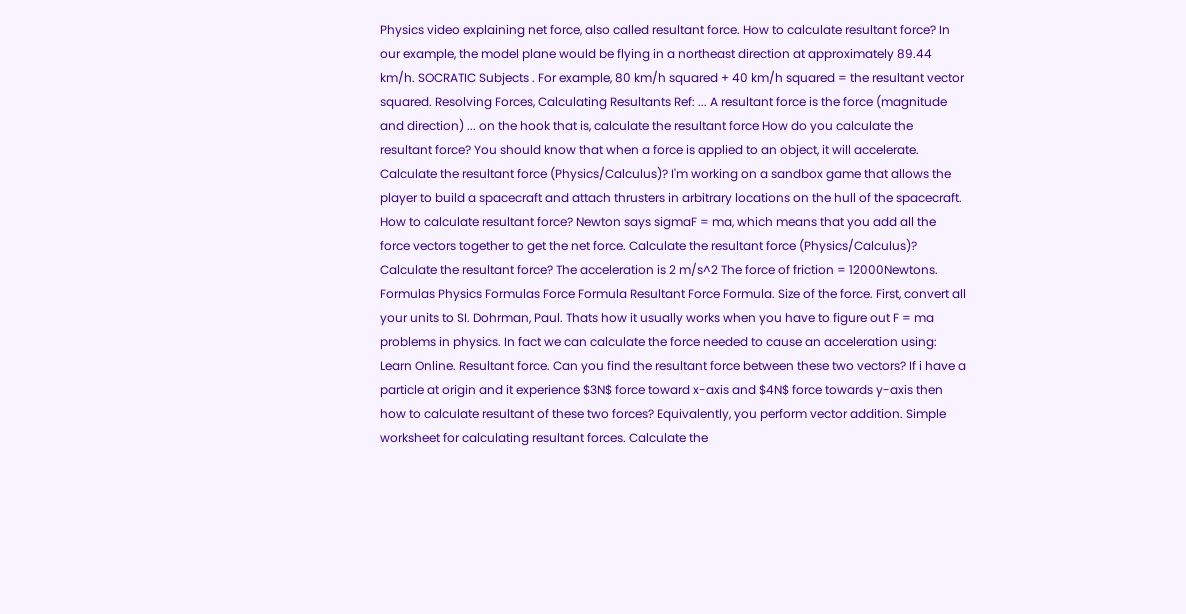Physics video explaining net force, also called resultant force. How to calculate resultant force? In our example, the model plane would be flying in a northeast direction at approximately 89.44 km/h. SOCRATIC Subjects . For example, 80 km/h squared + 40 km/h squared = the resultant vector squared. Resolving Forces, Calculating Resultants Ref: ... A resultant force is the force (magnitude and direction) ... on the hook that is, calculate the resultant force How do you calculate the resultant force? You should know that when a force is applied to an object, it will accelerate. Calculate the resultant force (Physics/Calculus)? I'm working on a sandbox game that allows the player to build a spacecraft and attach thrusters in arbitrary locations on the hull of the spacecraft. How to calculate resultant force? Newton says sigmaF = ma, which means that you add all the force vectors together to get the net force. Calculate the resultant force (Physics/Calculus)? Calculate the resultant force? The acceleration is 2 m/s^2 The force of friction = 12000Newtons. Formulas Physics Formulas Force Formula Resultant Force Formula. Size of the force. First, convert all your units to SI. Dohrman, Paul. Thats how it usually works when you have to figure out F = ma problems in physics. In fact we can calculate the force needed to cause an acceleration using: Learn Online. Resultant force. Can you find the resultant force between these two vectors? If i have a particle at origin and it experience $3N$ force toward x-axis and $4N$ force towards y-axis then how to calculate resultant of these two forces? Equivalently, you perform vector addition. Simple worksheet for calculating resultant forces. Calculate the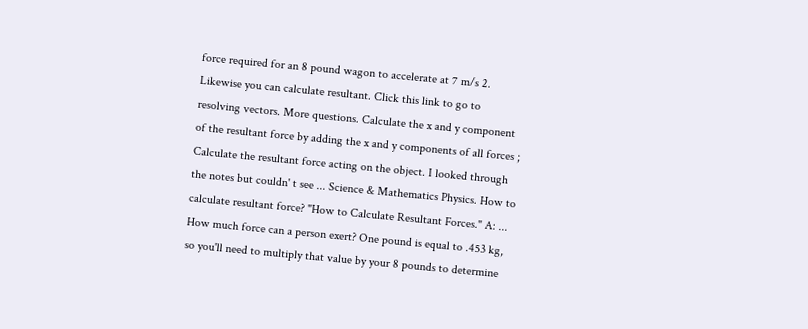force required for an 8 pound wagon to accelerate at 7 m/s 2. Likewise you can calculate resultant. Click this link to go to resolving vectors. More questions. Calculate the x and y component of the resultant force by adding the x and y components of all forces ; Calculate the resultant force acting on the object. I looked through the notes but couldn' t see ... Science & Mathematics Physics. How to calculate resultant force? "How to Calculate Resultant Forces." A: ... How much force can a person exert? One pound is equal to .453 kg, so you'll need to multiply that value by your 8 pounds to determine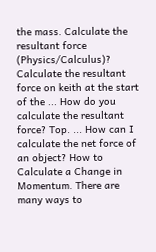the mass. Calculate the resultant force (Physics/Calculus)? Calculate the resultant force on keith at the start of the ... How do you calculate the resultant force? Top. ... How can I calculate the net force of an object? How to Calculate a Change in Momentum. There are many ways to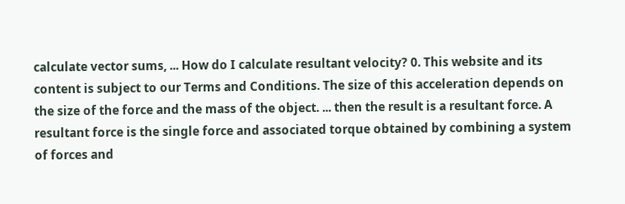calculate vector sums, ... How do I calculate resultant velocity? 0. This website and its content is subject to our Terms and Conditions. The size of this acceleration depends on the size of the force and the mass of the object. ... then the result is a resultant force. A resultant force is the single force and associated torque obtained by combining a system of forces and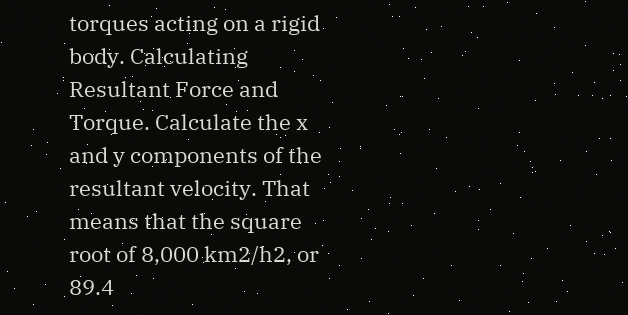torques acting on a rigid body. Calculating Resultant Force and Torque. Calculate the x and y components of the resultant velocity. That means that the square root of 8,000 km2/h2, or 89.4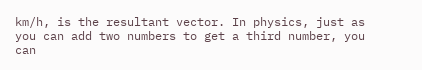km/h, is the resultant vector. In physics, just as you can add two numbers to get a third number, you can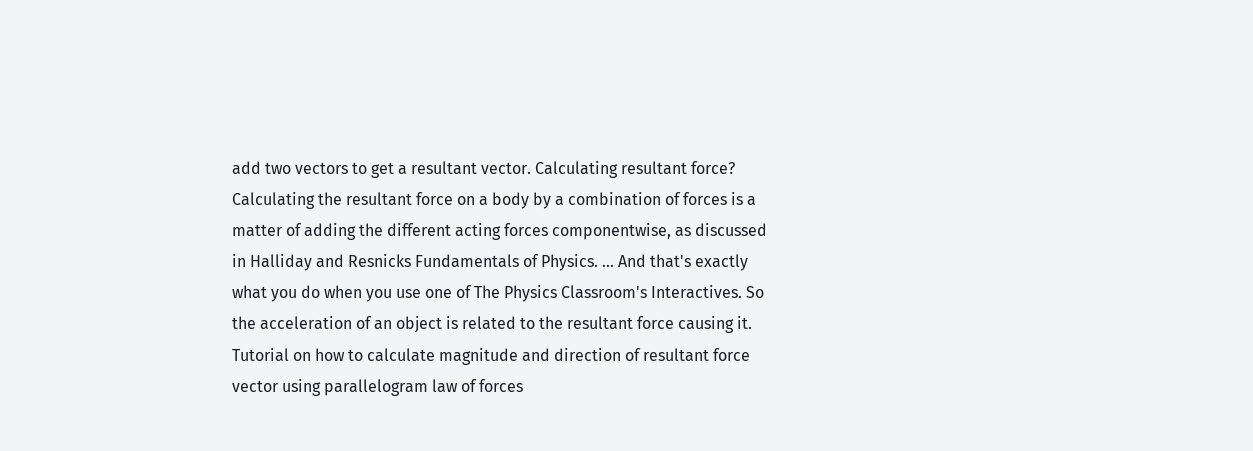add two vectors to get a resultant vector. Calculating resultant force? Calculating the resultant force on a body by a combination of forces is a matter of adding the different acting forces componentwise, as discussed in Halliday and Resnicks Fundamentals of Physics. ... And that's exactly what you do when you use one of The Physics Classroom's Interactives. So the acceleration of an object is related to the resultant force causing it. Tutorial on how to calculate magnitude and direction of resultant force vector using parallelogram law of forces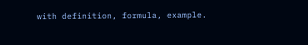with definition, formula, example.